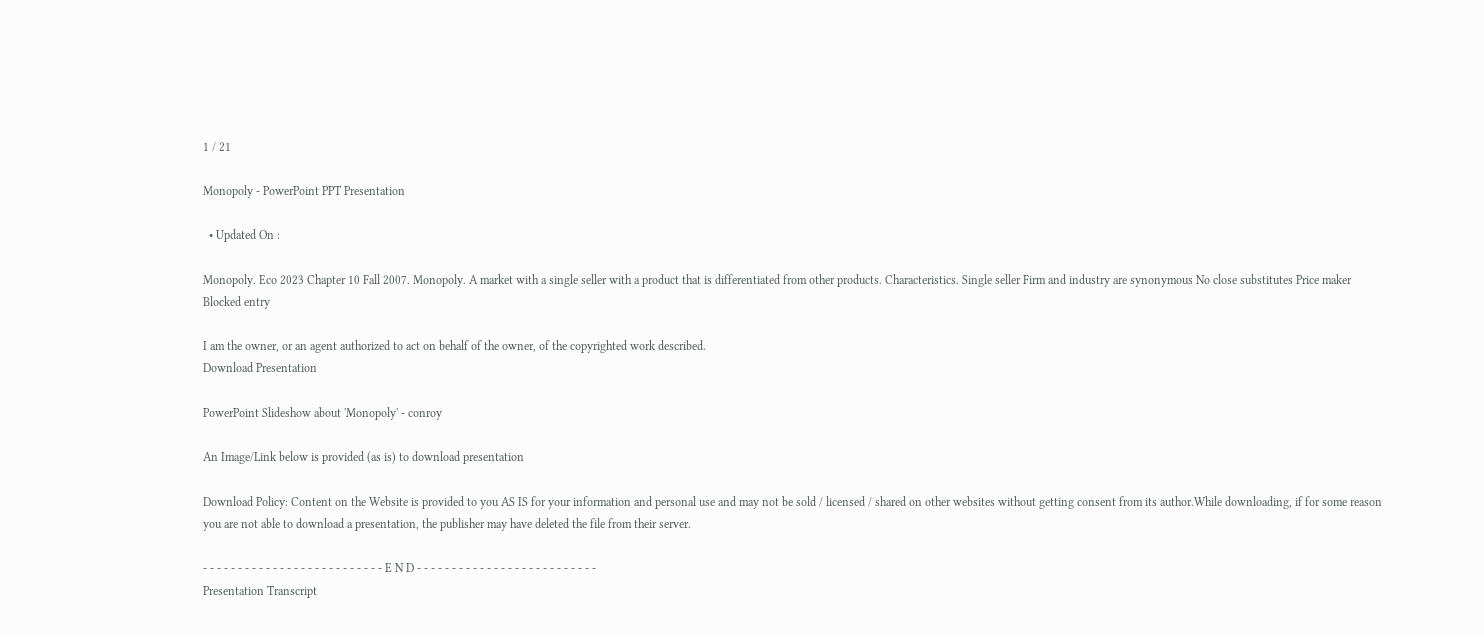1 / 21

Monopoly - PowerPoint PPT Presentation

  • Updated On :

Monopoly. Eco 2023 Chapter 10 Fall 2007. Monopoly. A market with a single seller with a product that is differentiated from other products. Characteristics. Single seller Firm and industry are synonymous No close substitutes Price maker Blocked entry

I am the owner, or an agent authorized to act on behalf of the owner, of the copyrighted work described.
Download Presentation

PowerPoint Slideshow about 'Monopoly' - conroy

An Image/Link below is provided (as is) to download presentation

Download Policy: Content on the Website is provided to you AS IS for your information and personal use and may not be sold / licensed / shared on other websites without getting consent from its author.While downloading, if for some reason you are not able to download a presentation, the publisher may have deleted the file from their server.

- - - - - - - - - - - - - - - - - - - - - - - - - - E N D - - - - - - - - - - - - - - - - - - - - - - - - - -
Presentation Transcript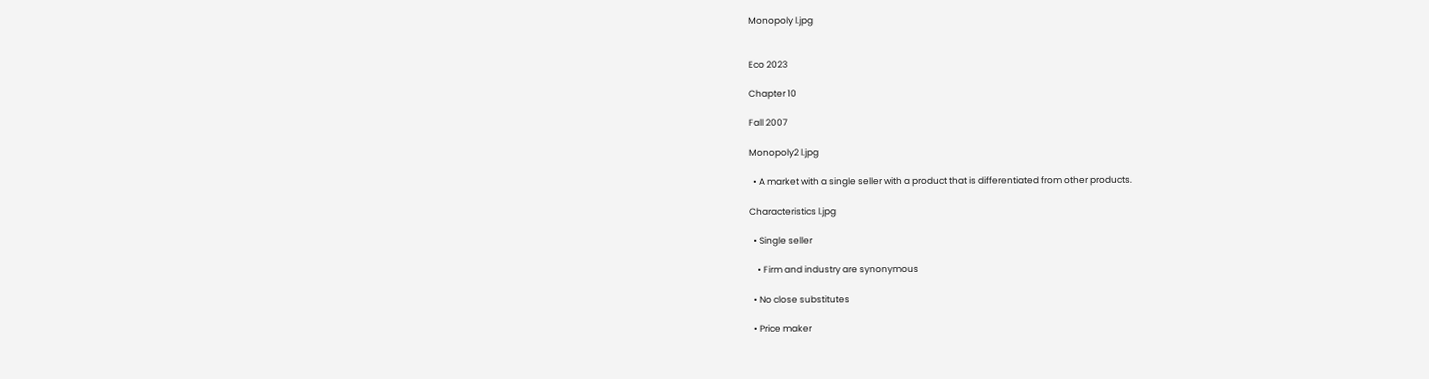Monopoly l.jpg


Eco 2023

Chapter 10

Fall 2007

Monopoly2 l.jpg

  • A market with a single seller with a product that is differentiated from other products.

Characteristics l.jpg

  • Single seller

    • Firm and industry are synonymous

  • No close substitutes

  • Price maker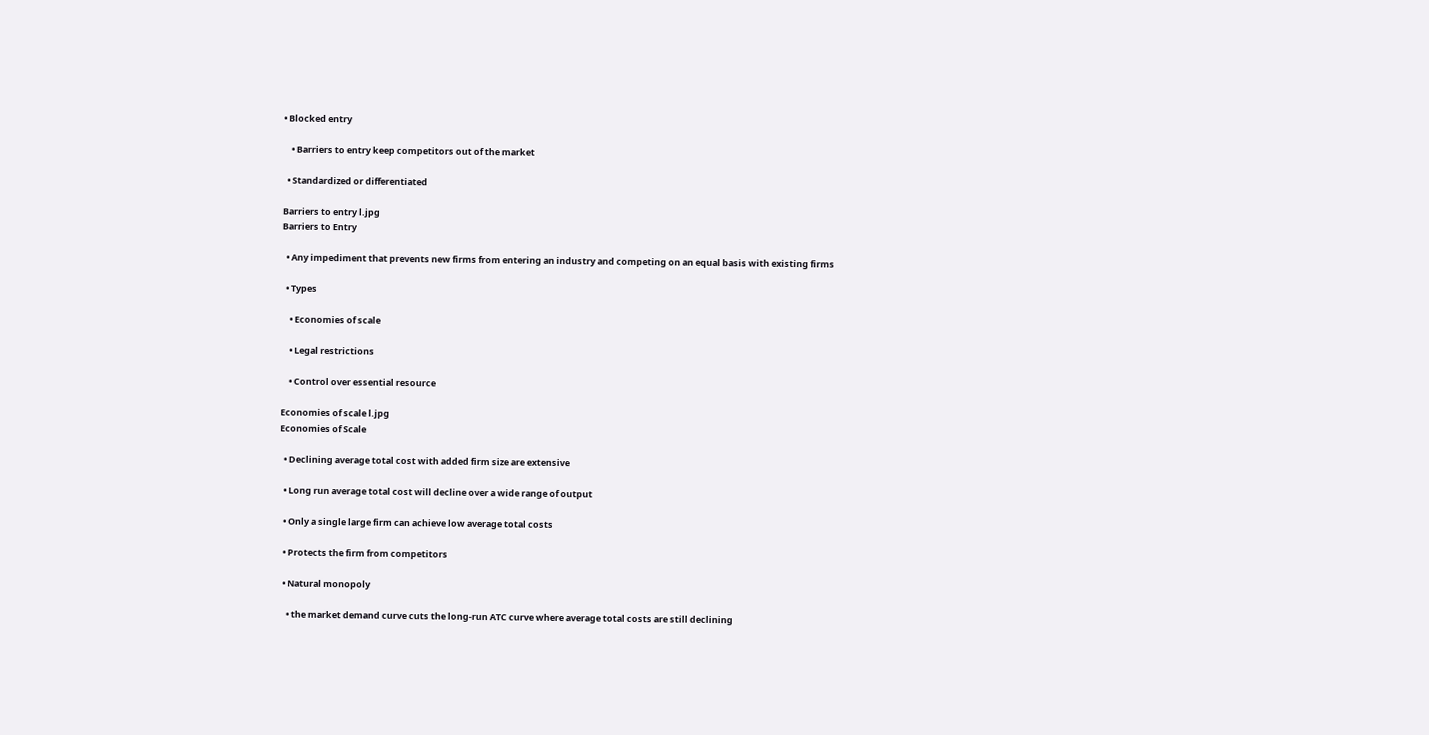• Blocked entry

    • Barriers to entry keep competitors out of the market

  • Standardized or differentiated

Barriers to entry l.jpg
Barriers to Entry

  • Any impediment that prevents new firms from entering an industry and competing on an equal basis with existing firms

  • Types

    • Economies of scale

    • Legal restrictions

    • Control over essential resource

Economies of scale l.jpg
Economies of Scale

  • Declining average total cost with added firm size are extensive

  • Long run average total cost will decline over a wide range of output

  • Only a single large firm can achieve low average total costs

  • Protects the firm from competitors

  • Natural monopoly

    • the market demand curve cuts the long-run ATC curve where average total costs are still declining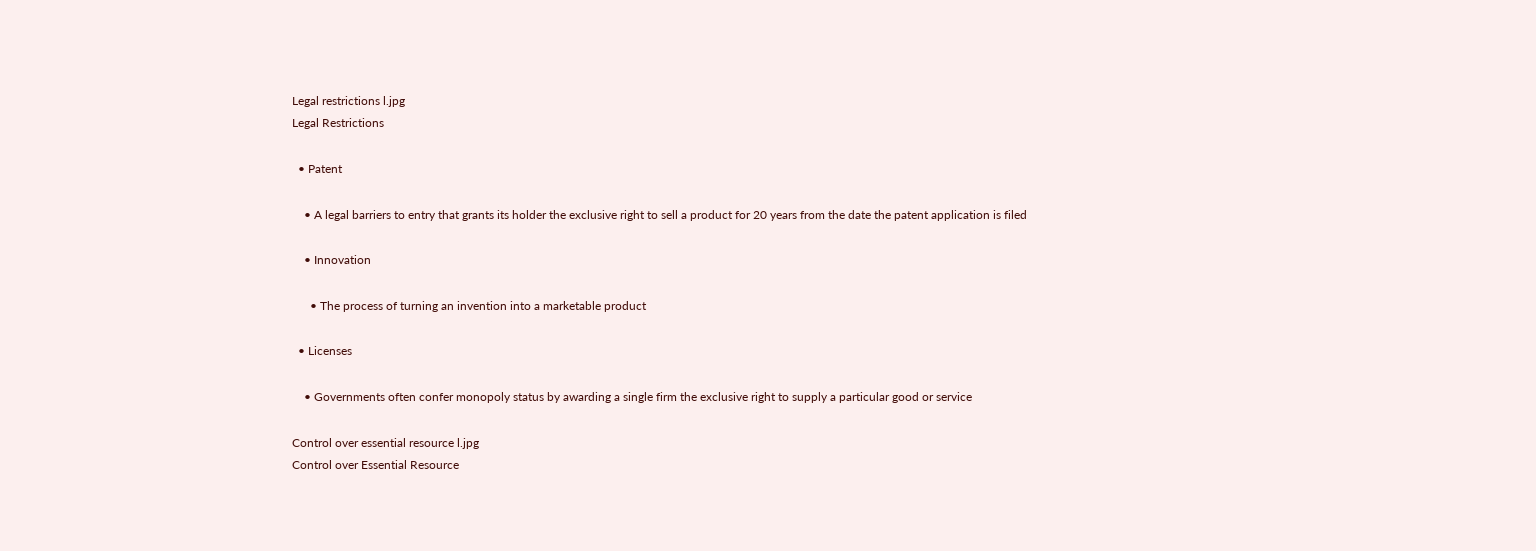Legal restrictions l.jpg
Legal Restrictions

  • Patent

    • A legal barriers to entry that grants its holder the exclusive right to sell a product for 20 years from the date the patent application is filed

    • Innovation

      • The process of turning an invention into a marketable product

  • Licenses

    • Governments often confer monopoly status by awarding a single firm the exclusive right to supply a particular good or service

Control over essential resource l.jpg
Control over Essential Resource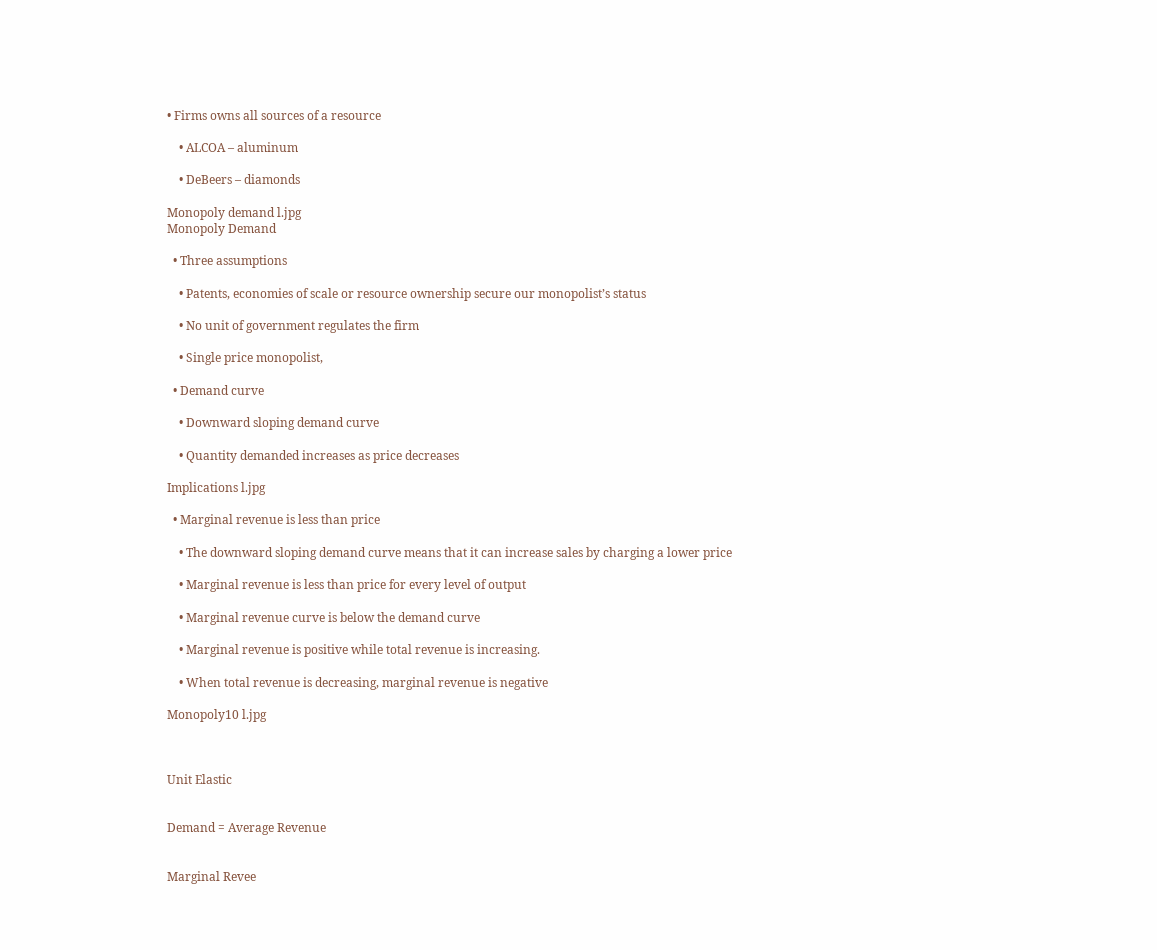• Firms owns all sources of a resource

    • ALCOA – aluminum

    • DeBeers – diamonds

Monopoly demand l.jpg
Monopoly Demand

  • Three assumptions

    • Patents, economies of scale or resource ownership secure our monopolist’s status

    • No unit of government regulates the firm

    • Single price monopolist,

  • Demand curve

    • Downward sloping demand curve

    • Quantity demanded increases as price decreases

Implications l.jpg

  • Marginal revenue is less than price

    • The downward sloping demand curve means that it can increase sales by charging a lower price

    • Marginal revenue is less than price for every level of output

    • Marginal revenue curve is below the demand curve

    • Marginal revenue is positive while total revenue is increasing.

    • When total revenue is decreasing, marginal revenue is negative

Monopoly10 l.jpg



Unit Elastic


Demand = Average Revenue


Marginal Revee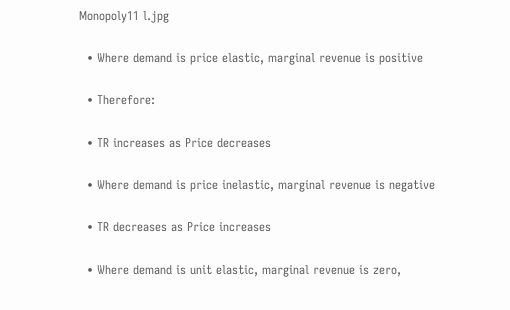Monopoly11 l.jpg

  • Where demand is price elastic, marginal revenue is positive

  • Therefore:

  • TR increases as Price decreases

  • Where demand is price inelastic, marginal revenue is negative

  • TR decreases as Price increases

  • Where demand is unit elastic, marginal revenue is zero,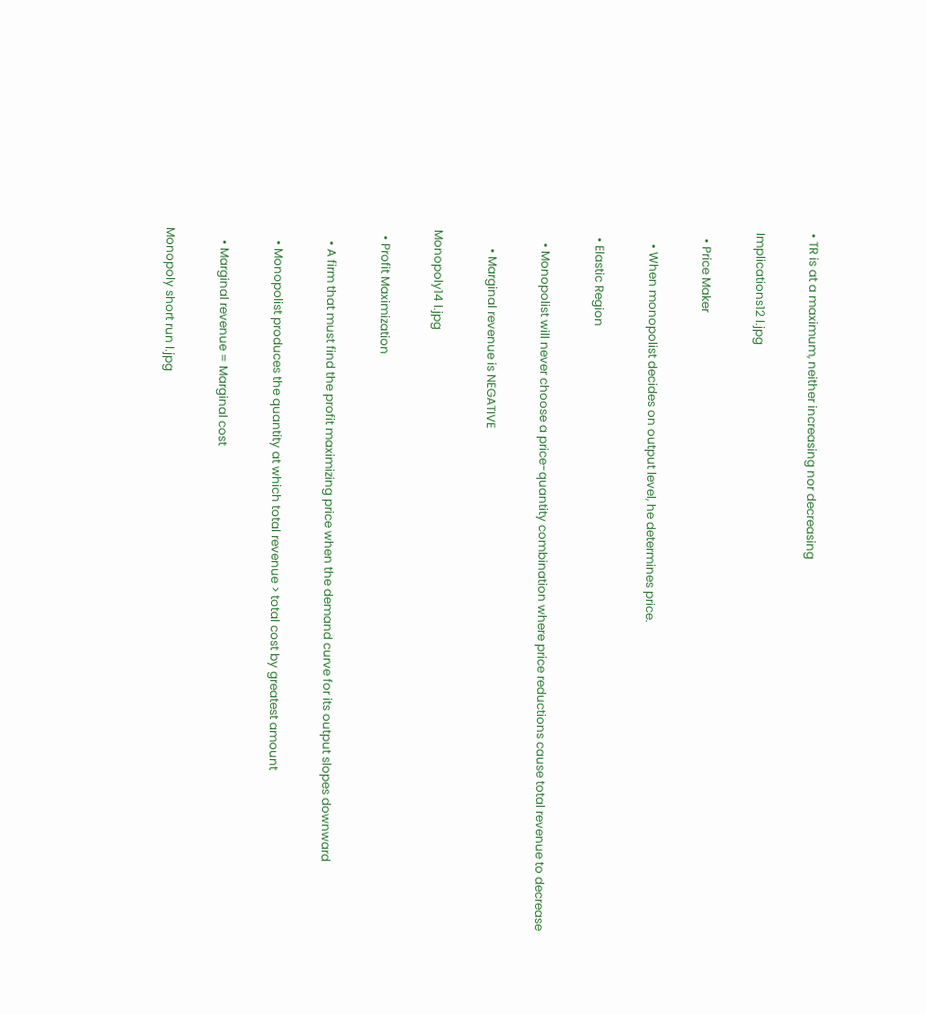• TR is at a maximum, neither increasing nor decreasing

Implications12 l.jpg

  • Price Maker

    • When monopolist decides on output level, he determines price.

  • Elastic Region

    • Monopolist will never choose a price-quantity combination where price reductions cause total revenue to decrease

      • Marginal revenue is NEGATIVE

Monopoly14 l.jpg

  • Profit Maximization

    • A firm that must find the profit maximizing price when the demand curve for its output slopes downward

    • Monopolist produces the quantity at which total revenue > total cost by greatest amount

    • Marginal revenue = Marginal cost

Monopoly short run l.jpg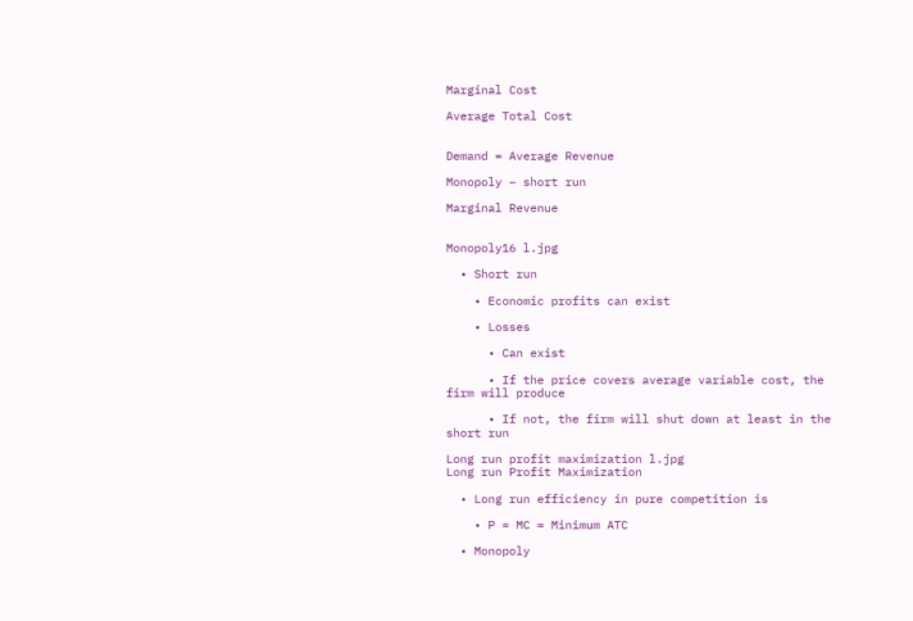Marginal Cost

Average Total Cost


Demand = Average Revenue

Monopoly – short run

Marginal Revenue


Monopoly16 l.jpg

  • Short run

    • Economic profits can exist

    • Losses

      • Can exist

      • If the price covers average variable cost, the firm will produce

      • If not, the firm will shut down at least in the short run

Long run profit maximization l.jpg
Long run Profit Maximization

  • Long run efficiency in pure competition is

    • P = MC = Minimum ATC

  • Monopoly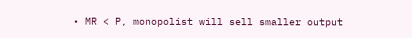• MR < P, monopolist will sell smaller output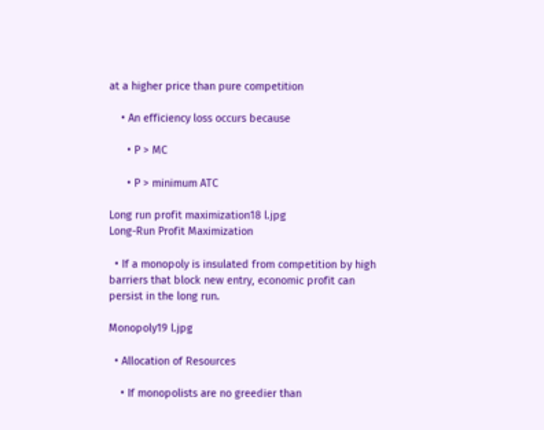at a higher price than pure competition

    • An efficiency loss occurs because

      • P > MC

      • P > minimum ATC

Long run profit maximization18 l.jpg
Long-Run Profit Maximization

  • If a monopoly is insulated from competition by high barriers that block new entry, economic profit can persist in the long run.

Monopoly19 l.jpg

  • Allocation of Resources

    • If monopolists are no greedier than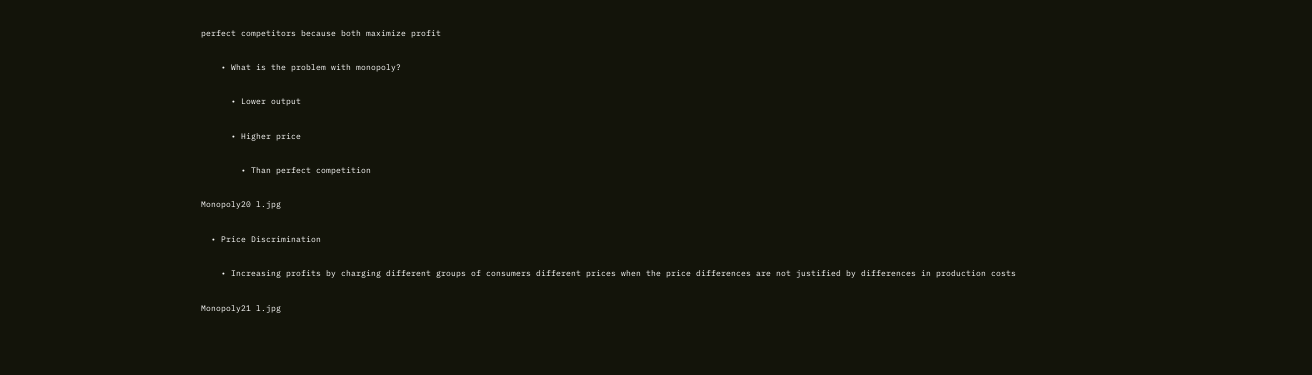perfect competitors because both maximize profit

    • What is the problem with monopoly?

      • Lower output

      • Higher price

        • Than perfect competition

Monopoly20 l.jpg

  • Price Discrimination

    • Increasing profits by charging different groups of consumers different prices when the price differences are not justified by differences in production costs

Monopoly21 l.jpg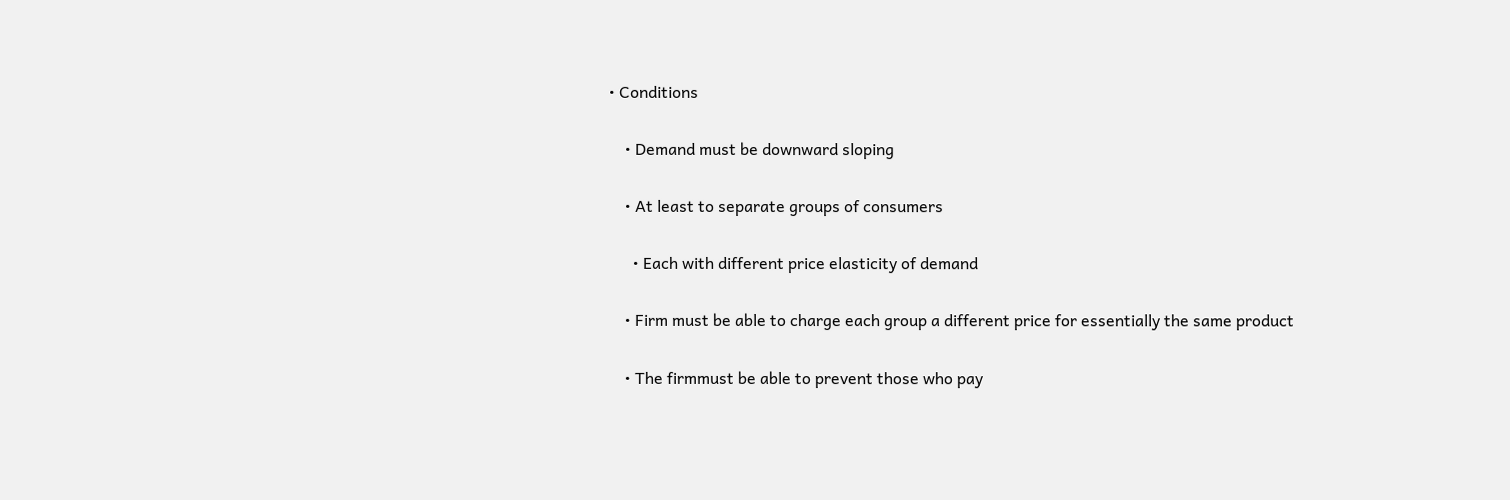• Conditions

    • Demand must be downward sloping

    • At least to separate groups of consumers

      • Each with different price elasticity of demand

    • Firm must be able to charge each group a different price for essentially the same product

    • The firmmust be able to prevent those who pay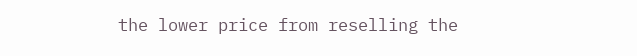the lower price from reselling the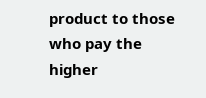product to those who pay the higher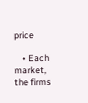price

    • Each market, the firms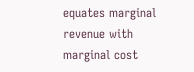equates marginal revenue with marginal cost